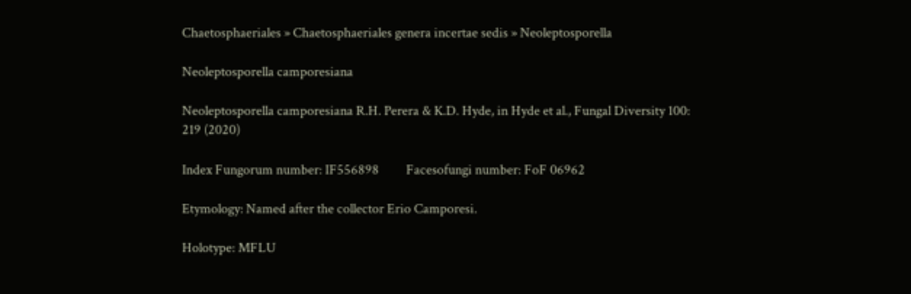Chaetosphaeriales » Chaetosphaeriales genera incertae sedis » Neoleptosporella

Neoleptosporella camporesiana

Neoleptosporella camporesiana R.H. Perera & K.D. Hyde, in Hyde et al., Fungal Diversity 100: 219 (2020)

Index Fungorum number: IF556898         Facesofungi number: FoF 06962

Etymology: Named after the collector Erio Camporesi.

Holotype: MFLU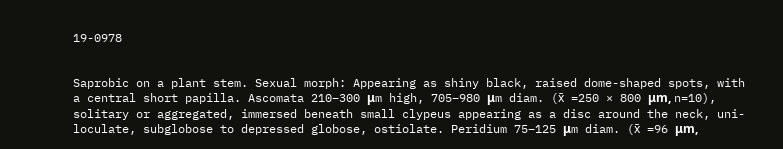19-0978


Saprobic on a plant stem. Sexual morph: Appearing as shiny black, raised dome-shaped spots, with a central short papilla. Ascomata 210–300 μm high, 705–980 μm diam. (x̄ =250 × 800 μm, n=10), solitary or aggregated, immersed beneath small clypeus appearing as a disc around the neck, uni-loculate, subglobose to depressed globose, ostiolate. Peridium 75–125 μm diam. (x̄ =96 μm,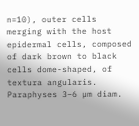n=10), outer cells merging with the host epidermal cells, composed of dark brown to black cells dome-shaped, of textura angularis. Paraphyses 3–6 µm diam.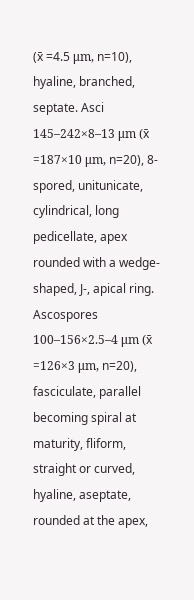(x̄ =4.5 μm, n=10), hyaline, branched, septate. Asci 145–242×8–13 μm (x̄ =187×10 μm, n=20), 8-spored, unitunicate, cylindrical, long pedicellate, apex rounded with a wedge-shaped, J-, apical ring. Ascospores 100–156×2.5–4 μm (x̄ =126×3 μm, n=20), fasciculate, parallel becoming spiral at maturity, fliform, straight or curved, hyaline, aseptate, rounded at the apex,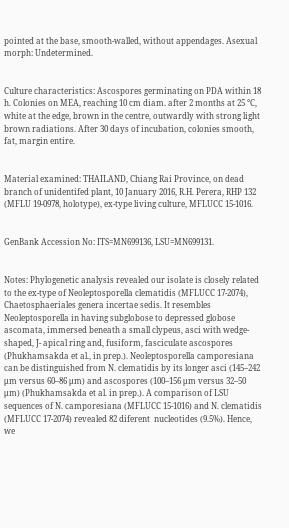pointed at the base, smooth-walled, without appendages. Asexual morph: Undetermined.


Culture characteristics: Ascospores germinating on PDA within 18 h. Colonies on MEA, reaching 10 cm diam. after 2 months at 25 °C, white at the edge, brown in the centre, outwardly with strong light brown radiations. After 30 days of incubation, colonies smooth, fat, margin entire.


Material examined: THAILAND, Chiang Rai Province, on dead branch of unidentifed plant, 10 January 2016, R.H. Perera, RHP 132 (MFLU 19-0978, holotype), ex-type living culture, MFLUCC 15-1016.


GenBank Accession No: ITS=MN699136, LSU=MN699131.


Notes: Phylogenetic analysis revealed our isolate is closely related to the ex-type of Neoleptosporella clematidis (MFLUCC 17-2074), Chaetosphaeriales genera incertae sedis. It resembles Neoleptosporella in having subglobose to depressed globose ascomata, immersed beneath a small clypeus, asci with wedge-shaped, J- apical ring and, fusiform, fasciculate ascospores (Phukhamsakda et al., in prep.). Neoleptosporella camporesiana can be distinguished from N. clematidis by its longer asci (145–242 μm versus 60–86 μm) and ascospores (100–156 μm versus 32–50 μm) (Phukhamsakda et al. in prep.). A comparison of LSU sequences of N. camporesiana (MFLUCC 15-1016) and N. clematidis (MFLUCC 17-2074) revealed 82 diferent  nucleotides (9.5%). Hence, we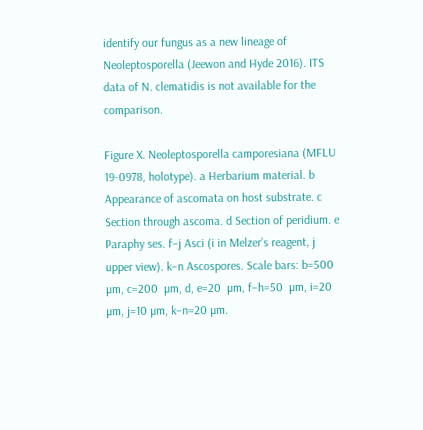identify our fungus as a new lineage of Neoleptosporella (Jeewon and Hyde 2016). ITS data of N. clematidis is not available for the comparison.

Figure X. Neoleptosporella camporesiana (MFLU 19-0978, holotype). a Herbarium material. b Appearance of ascomata on host substrate. c Section through ascoma. d Section of peridium. e Paraphy ses. f–j Asci (i in Melzer’s reagent, j upper view). k–n Ascospores. Scale bars: b=500  µm, c=200  µm, d, e=20  µm, f–h=50  µm, i=20 µm, j=10 µm, k–n=20 µm.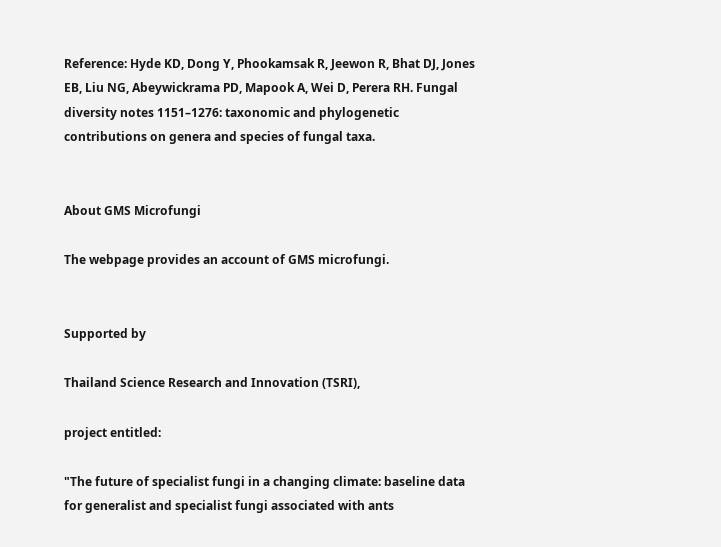Reference: Hyde KD, Dong Y, Phookamsak R, Jeewon R, Bhat DJ, Jones EB, Liu NG, Abeywickrama PD, Mapook A, Wei D, Perera RH. Fungal diversity notes 1151–1276: taxonomic and phylogenetic contributions on genera and species of fungal taxa.


About GMS Microfungi

The webpage provides an account of GMS microfungi.


Supported by

Thailand Science Research and Innovation (TSRI),

project entitled:

"The future of specialist fungi in a changing climate: baseline data for generalist and specialist fungi associated with ants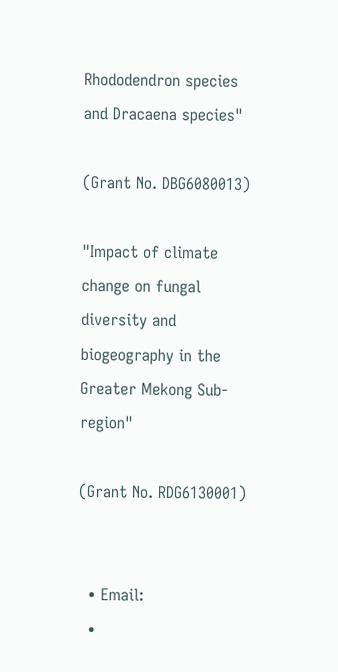Rhododendron species and Dracaena species"

(Grant No. DBG6080013)

"Impact of climate change on fungal diversity and biogeography in the Greater Mekong Sub-region"

(Grant No. RDG6130001)


  • Email:
  •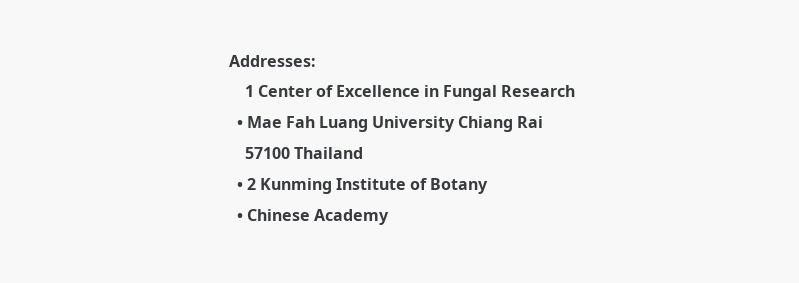Addresses:
    1 Center of Excellence in Fungal Research
  • Mae Fah Luang University Chiang Rai
    57100 Thailand
  • 2 Kunming Institute of Botany
  • Chinese Academy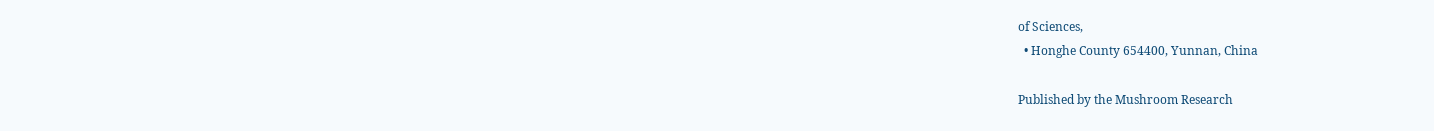of Sciences,
  • Honghe County 654400, Yunnan, China

Published by the Mushroom Research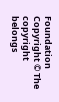Foundation
Copyright © The copyright belongs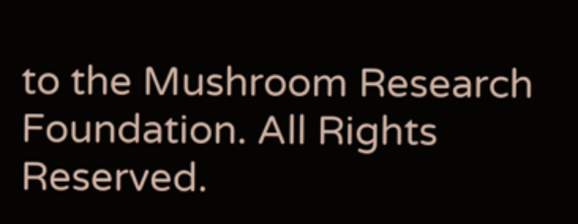to the Mushroom Research Foundation. All Rights Reserved.